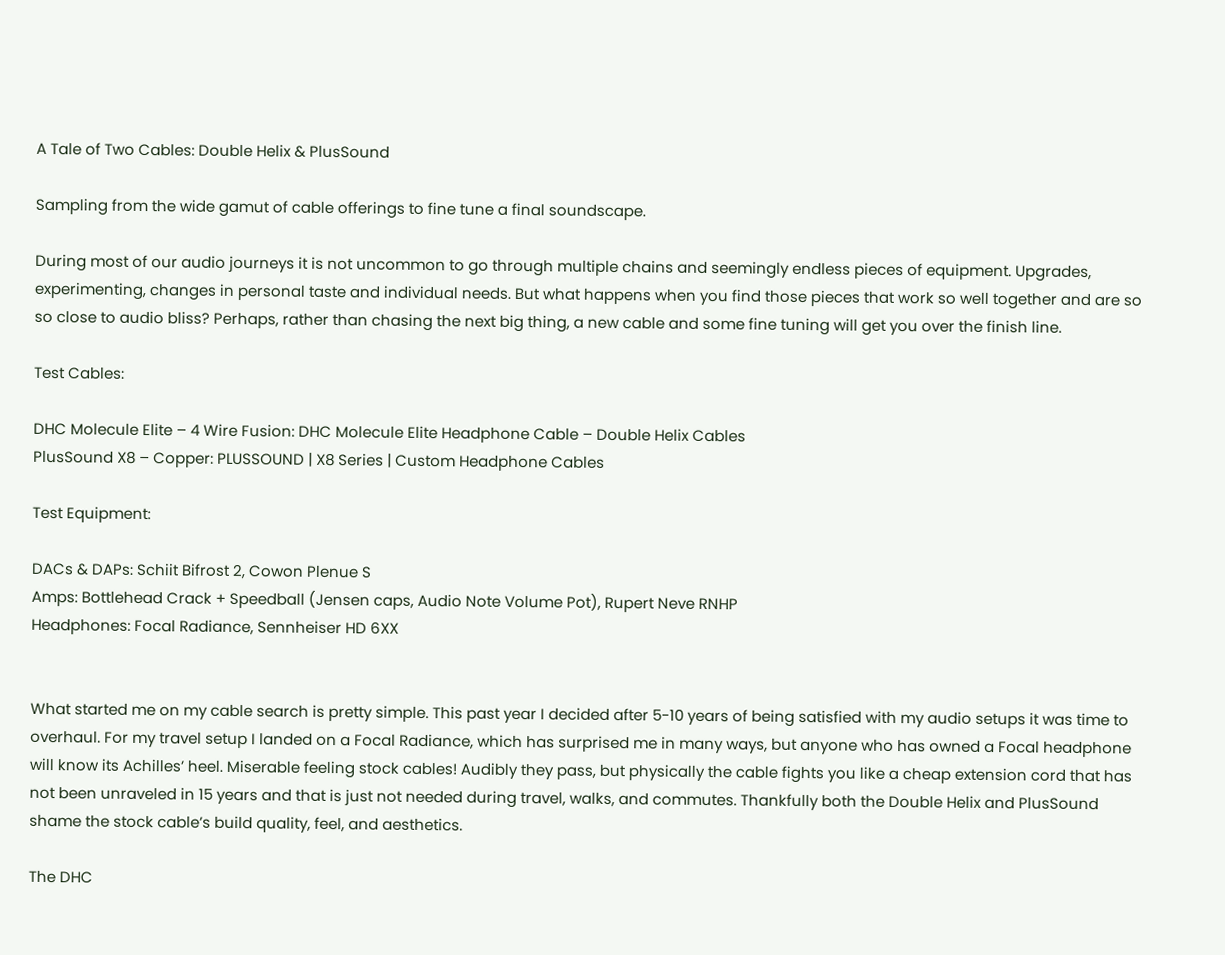A Tale of Two Cables: Double Helix & PlusSound

Sampling from the wide gamut of cable offerings to fine tune a final soundscape.

During most of our audio journeys it is not uncommon to go through multiple chains and seemingly endless pieces of equipment. Upgrades, experimenting, changes in personal taste and individual needs. But what happens when you find those pieces that work so well together and are so so close to audio bliss? Perhaps, rather than chasing the next big thing, a new cable and some fine tuning will get you over the finish line.

Test Cables:

DHC Molecule Elite – 4 Wire Fusion: DHC Molecule Elite Headphone Cable – Double Helix Cables
PlusSound X8 – Copper: PLUSSOUND | X8 Series | Custom Headphone Cables

Test Equipment:

DACs & DAPs: Schiit Bifrost 2, Cowon Plenue S
Amps: Bottlehead Crack + Speedball (Jensen caps, Audio Note Volume Pot), Rupert Neve RNHP
Headphones: Focal Radiance, Sennheiser HD 6XX


What started me on my cable search is pretty simple. This past year I decided after 5-10 years of being satisfied with my audio setups it was time to overhaul. For my travel setup I landed on a Focal Radiance, which has surprised me in many ways, but anyone who has owned a Focal headphone will know its Achilles’ heel. Miserable feeling stock cables! Audibly they pass, but physically the cable fights you like a cheap extension cord that has not been unraveled in 15 years and that is just not needed during travel, walks, and commutes. Thankfully both the Double Helix and PlusSound shame the stock cable’s build quality, feel, and aesthetics.

The DHC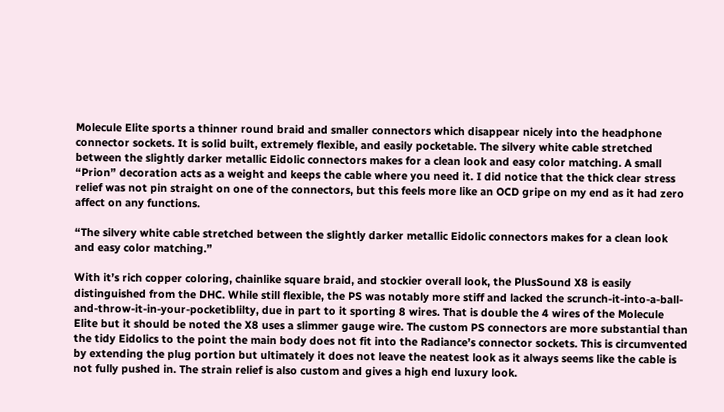Molecule Elite sports a thinner round braid and smaller connectors which disappear nicely into the headphone connector sockets. It is solid built, extremely flexible, and easily pocketable. The silvery white cable stretched between the slightly darker metallic Eidolic connectors makes for a clean look and easy color matching. A small “Prion” decoration acts as a weight and keeps the cable where you need it. I did notice that the thick clear stress relief was not pin straight on one of the connectors, but this feels more like an OCD gripe on my end as it had zero affect on any functions.

“The silvery white cable stretched between the slightly darker metallic Eidolic connectors makes for a clean look and easy color matching.”

With it’s rich copper coloring, chainlike square braid, and stockier overall look, the PlusSound X8 is easily distinguished from the DHC. While still flexible, the PS was notably more stiff and lacked the scrunch-it-into-a-ball-and-throw-it-in-your-pocketiblilty, due in part to it sporting 8 wires. That is double the 4 wires of the Molecule Elite but it should be noted the X8 uses a slimmer gauge wire. The custom PS connectors are more substantial than the tidy Eidolics to the point the main body does not fit into the Radiance’s connector sockets. This is circumvented by extending the plug portion but ultimately it does not leave the neatest look as it always seems like the cable is not fully pushed in. The strain relief is also custom and gives a high end luxury look.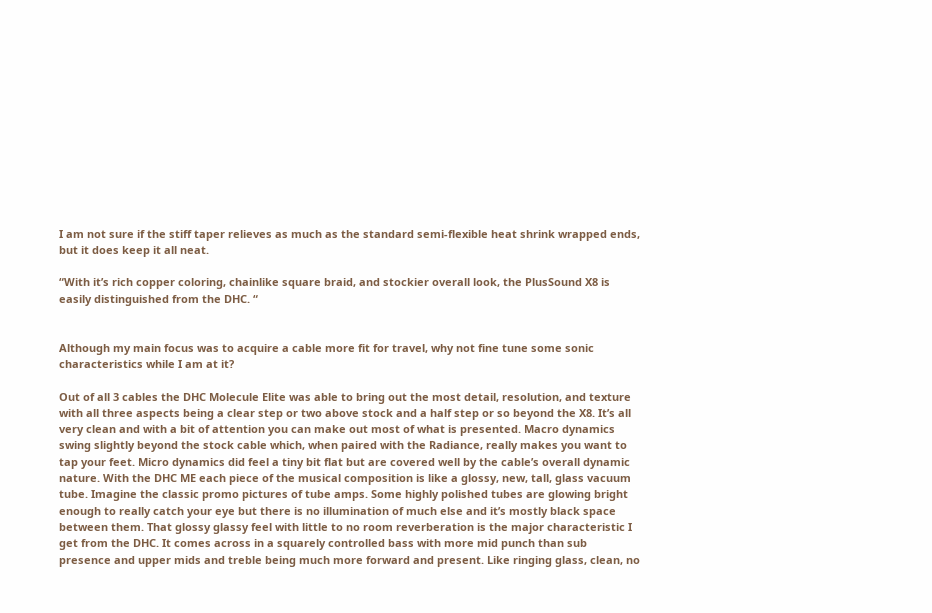I am not sure if the stiff taper relieves as much as the standard semi-flexible heat shrink wrapped ends, but it does keep it all neat.

“With it’s rich copper coloring, chainlike square braid, and stockier overall look, the PlusSound X8 is easily distinguished from the DHC. “


Although my main focus was to acquire a cable more fit for travel, why not fine tune some sonic characteristics while I am at it?

Out of all 3 cables the DHC Molecule Elite was able to bring out the most detail, resolution, and texture with all three aspects being a clear step or two above stock and a half step or so beyond the X8. It’s all very clean and with a bit of attention you can make out most of what is presented. Macro dynamics swing slightly beyond the stock cable which, when paired with the Radiance, really makes you want to tap your feet. Micro dynamics did feel a tiny bit flat but are covered well by the cable’s overall dynamic nature. With the DHC ME each piece of the musical composition is like a glossy, new, tall, glass vacuum tube. Imagine the classic promo pictures of tube amps. Some highly polished tubes are glowing bright enough to really catch your eye but there is no illumination of much else and it’s mostly black space between them. That glossy glassy feel with little to no room reverberation is the major characteristic I get from the DHC. It comes across in a squarely controlled bass with more mid punch than sub presence and upper mids and treble being much more forward and present. Like ringing glass, clean, no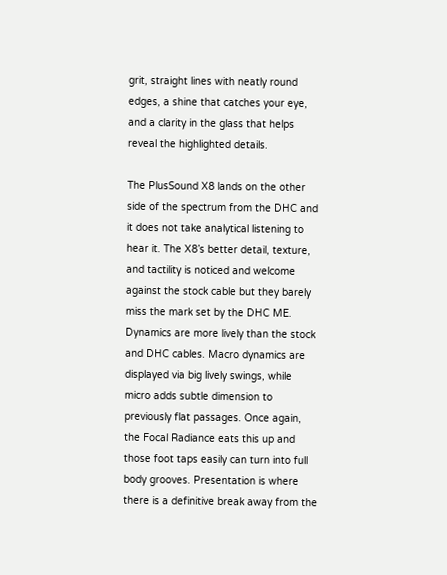grit, straight lines with neatly round edges, a shine that catches your eye, and a clarity in the glass that helps reveal the highlighted details.

The PlusSound X8 lands on the other side of the spectrum from the DHC and it does not take analytical listening to hear it. The X8’s better detail, texture, and tactility is noticed and welcome against the stock cable but they barely miss the mark set by the DHC ME. Dynamics are more lively than the stock and DHC cables. Macro dynamics are displayed via big lively swings, while micro adds subtle dimension to previously flat passages. Once again, the Focal Radiance eats this up and those foot taps easily can turn into full body grooves. Presentation is where there is a definitive break away from the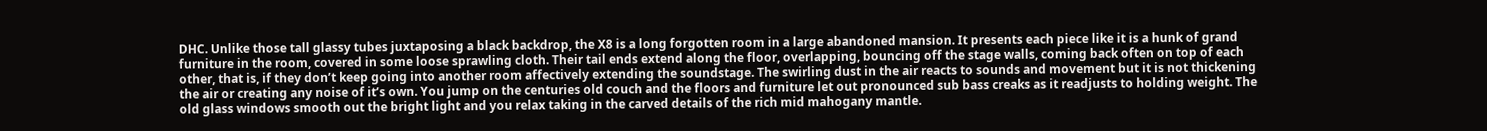DHC. Unlike those tall glassy tubes juxtaposing a black backdrop, the X8 is a long forgotten room in a large abandoned mansion. It presents each piece like it is a hunk of grand furniture in the room, covered in some loose sprawling cloth. Their tail ends extend along the floor, overlapping, bouncing off the stage walls, coming back often on top of each other, that is, if they don’t keep going into another room affectively extending the soundstage. The swirling dust in the air reacts to sounds and movement but it is not thickening the air or creating any noise of it’s own. You jump on the centuries old couch and the floors and furniture let out pronounced sub bass creaks as it readjusts to holding weight. The old glass windows smooth out the bright light and you relax taking in the carved details of the rich mid mahogany mantle.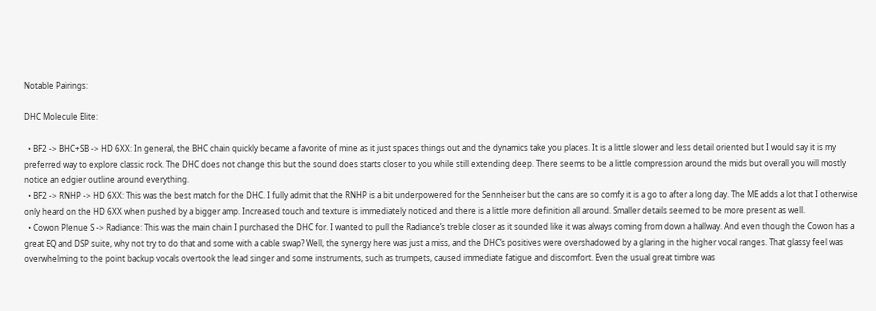Notable Pairings:

DHC Molecule Elite:

  • BF2 -> BHC+SB -> HD 6XX: In general, the BHC chain quickly became a favorite of mine as it just spaces things out and the dynamics take you places. It is a little slower and less detail oriented but I would say it is my preferred way to explore classic rock. The DHC does not change this but the sound does starts closer to you while still extending deep. There seems to be a little compression around the mids but overall you will mostly notice an edgier outline around everything.
  • BF2 -> RNHP -> HD 6XX: This was the best match for the DHC. I fully admit that the RNHP is a bit underpowered for the Sennheiser but the cans are so comfy it is a go to after a long day. The ME adds a lot that I otherwise only heard on the HD 6XX when pushed by a bigger amp. Increased touch and texture is immediately noticed and there is a little more definition all around. Smaller details seemed to be more present as well.
  • Cowon Plenue S -> Radiance: This was the main chain I purchased the DHC for. I wanted to pull the Radiance’s treble closer as it sounded like it was always coming from down a hallway. And even though the Cowon has a great EQ and DSP suite, why not try to do that and some with a cable swap? Well, the synergy here was just a miss, and the DHC’s positives were overshadowed by a glaring in the higher vocal ranges. That glassy feel was overwhelming to the point backup vocals overtook the lead singer and some instruments, such as trumpets, caused immediate fatigue and discomfort. Even the usual great timbre was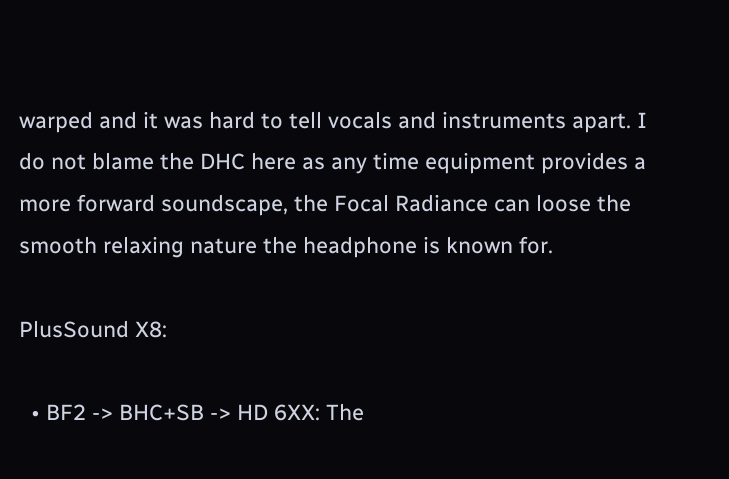warped and it was hard to tell vocals and instruments apart. I do not blame the DHC here as any time equipment provides a more forward soundscape, the Focal Radiance can loose the smooth relaxing nature the headphone is known for.

PlusSound X8:

  • BF2 -> BHC+SB -> HD 6XX: The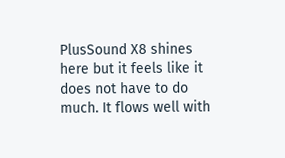PlusSound X8 shines here but it feels like it does not have to do much. It flows well with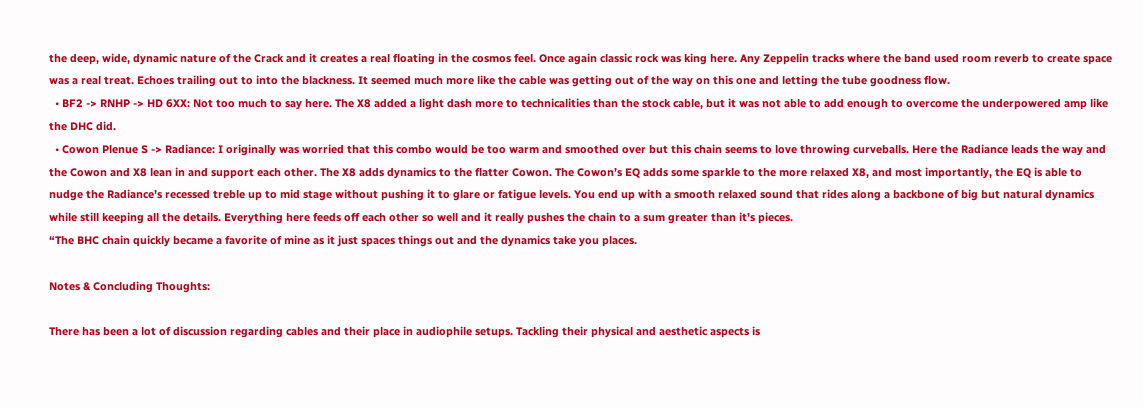the deep, wide, dynamic nature of the Crack and it creates a real floating in the cosmos feel. Once again classic rock was king here. Any Zeppelin tracks where the band used room reverb to create space was a real treat. Echoes trailing out to into the blackness. It seemed much more like the cable was getting out of the way on this one and letting the tube goodness flow.
  • BF2 -> RNHP -> HD 6XX: Not too much to say here. The X8 added a light dash more to technicalities than the stock cable, but it was not able to add enough to overcome the underpowered amp like the DHC did.
  • Cowon Plenue S -> Radiance: I originally was worried that this combo would be too warm and smoothed over but this chain seems to love throwing curveballs. Here the Radiance leads the way and the Cowon and X8 lean in and support each other. The X8 adds dynamics to the flatter Cowon. The Cowon’s EQ adds some sparkle to the more relaxed X8, and most importantly, the EQ is able to nudge the Radiance’s recessed treble up to mid stage without pushing it to glare or fatigue levels. You end up with a smooth relaxed sound that rides along a backbone of big but natural dynamics while still keeping all the details. Everything here feeds off each other so well and it really pushes the chain to a sum greater than it’s pieces.
“The BHC chain quickly became a favorite of mine as it just spaces things out and the dynamics take you places.

Notes & Concluding Thoughts:

There has been a lot of discussion regarding cables and their place in audiophile setups. Tackling their physical and aesthetic aspects is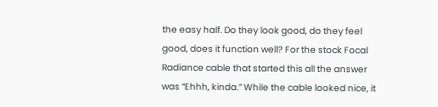the easy half. Do they look good, do they feel good, does it function well? For the stock Focal Radiance cable that started this all the answer was “Ehhh, kinda.” While the cable looked nice, it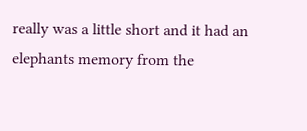really was a little short and it had an elephants memory from the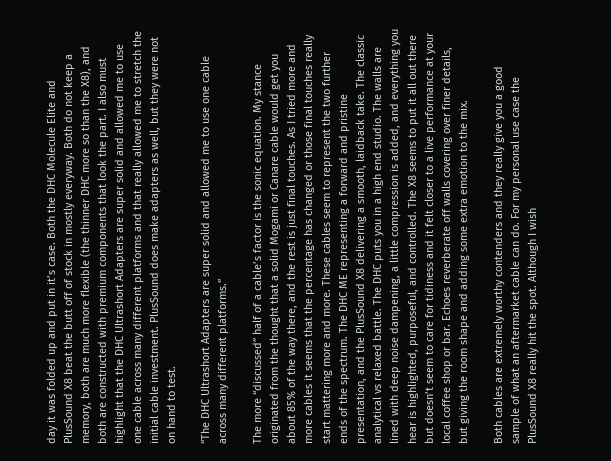day it was folded up and put in it’s case. Both the DHC Molecule Elite and PlusSound X8 beat the butt off of stock in mostly everyway. Both do not keep a memory, both are much more flexible (the thinner DHC more so than the X8), and both are constructed with premium components that look the part. I also must highlight that the DHC Ultrashort Adapters are super solid and allowed me to use one cable across many different platforms and that really allowed me to stretch the initial cable investment. PlusSound does make adapters as well, but they were not on hand to test.

“The DHC Ultrashort Adapters are super solid and allowed me to use one cable across many different platforms.”

The more “discussed” half of a cable’s factor is the sonic equation. My stance originated from the thought that a solid Mogami or Canare cable would get you about 85% of the way there, and the rest is just final touches. As I tried more and more cables it seems that the percentage has changed or those final touches really start mattering more and more. These cables seem to represent the two further ends of the spectrum. The DHC ME representing a forward and pristine presentation, and the PlusSound X8 delivering a smooth, laidback take. The classic analytical vs relaxed battle. The DHC puts you in a high end studio. The walls are lined with deep noise dampening, a little compression is added, and everything you hear is highlighted, purposeful, and controlled. The X8 seems to put it all out there but doesn’t seem to care for tidiness and it felt closer to a live performance at your local coffee shop or bar. Echoes reverberate off walls covering over finer details, but giving the room shape and adding some extra emotion to the mix.

Both cables are extremely worthy contenders and they really give you a good sample of what an aftermarket cable can do. For my personal use case the PlusSound X8 really hit the spot. Although I wish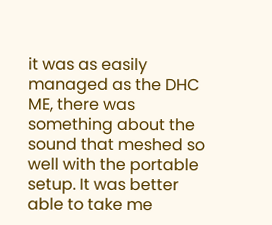it was as easily managed as the DHC ME, there was something about the sound that meshed so well with the portable setup. It was better able to take me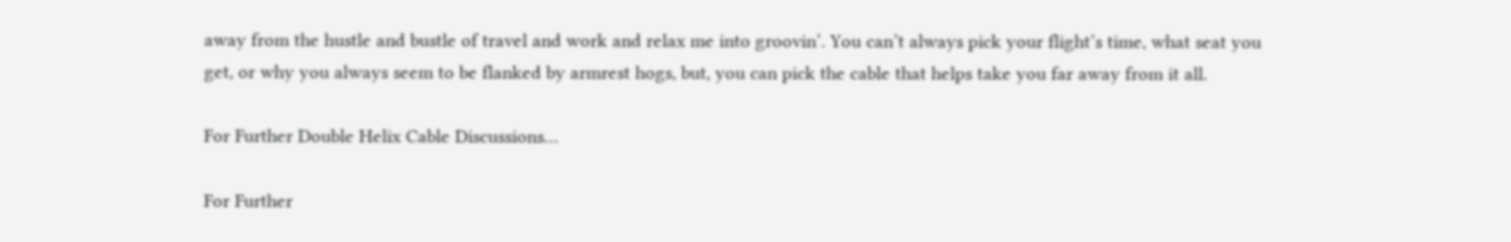away from the hustle and bustle of travel and work and relax me into groovin’. You can’t always pick your flight’s time, what seat you get, or why you always seem to be flanked by armrest hogs, but, you can pick the cable that helps take you far away from it all.

For Further Double Helix Cable Discussions…

For Further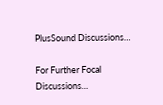PlusSound Discussions…

For Further Focal Discussions…